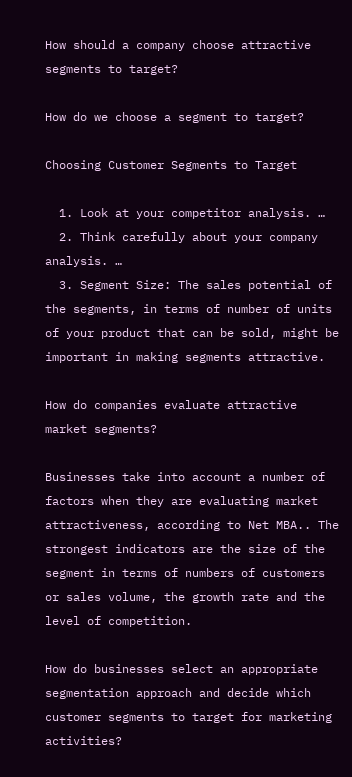How should a company choose attractive segments to target?

How do we choose a segment to target?

Choosing Customer Segments to Target

  1. Look at your competitor analysis. …
  2. Think carefully about your company analysis. …
  3. Segment Size: The sales potential of the segments, in terms of number of units of your product that can be sold, might be important in making segments attractive.

How do companies evaluate attractive market segments?

Businesses take into account a number of factors when they are evaluating market attractiveness, according to Net MBA.. The strongest indicators are the size of the segment in terms of numbers of customers or sales volume, the growth rate and the level of competition.

How do businesses select an appropriate segmentation approach and decide which customer segments to target for marketing activities?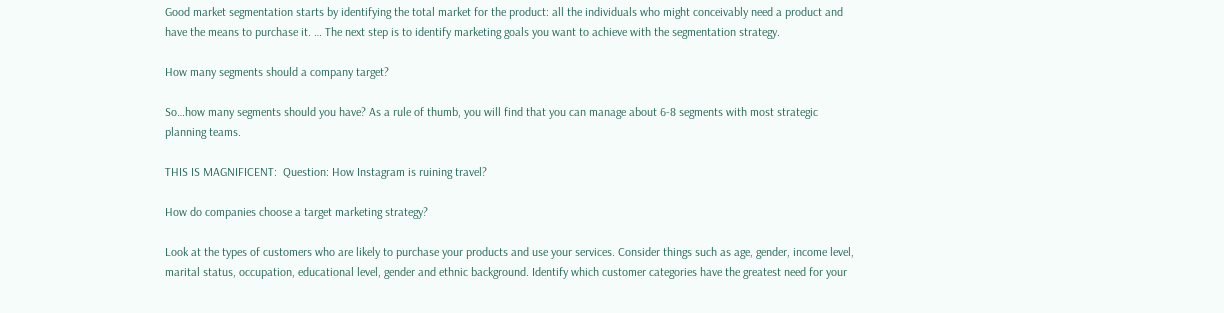Good market segmentation starts by identifying the total market for the product: all the individuals who might conceivably need a product and have the means to purchase it. … The next step is to identify marketing goals you want to achieve with the segmentation strategy.

How many segments should a company target?

So…how many segments should you have? As a rule of thumb, you will find that you can manage about 6-8 segments with most strategic planning teams.

THIS IS MAGNIFICENT:  Question: How Instagram is ruining travel?

How do companies choose a target marketing strategy?

Look at the types of customers who are likely to purchase your products and use your services. Consider things such as age, gender, income level, marital status, occupation, educational level, gender and ethnic background. Identify which customer categories have the greatest need for your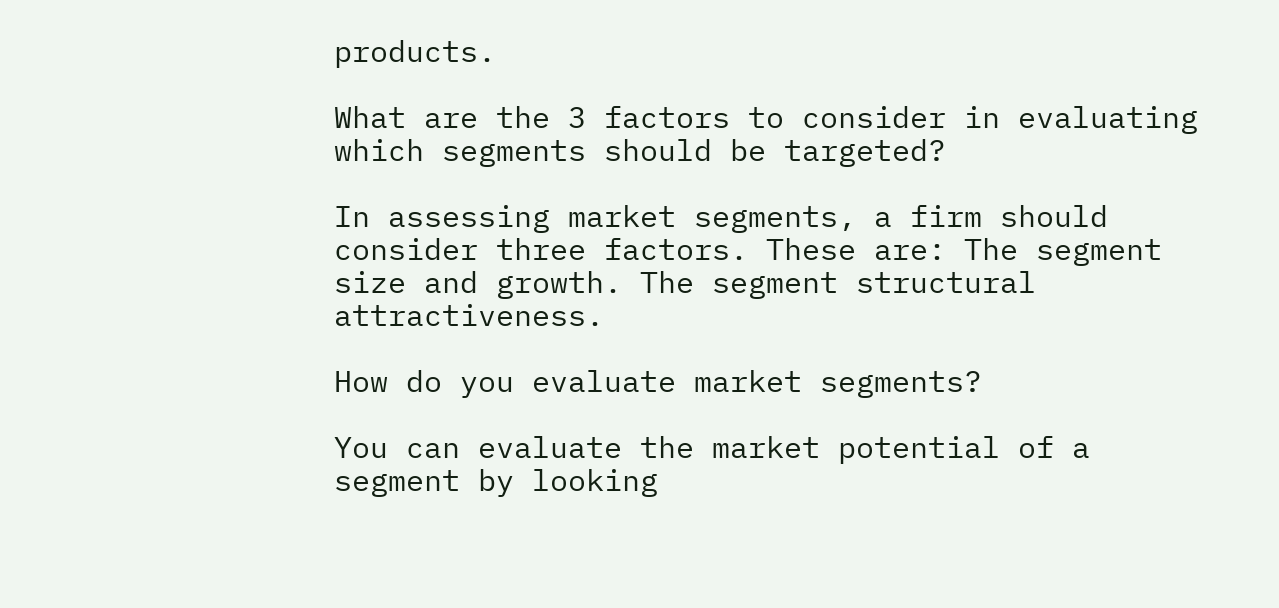products.

What are the 3 factors to consider in evaluating which segments should be targeted?

In assessing market segments, a firm should consider three factors. These are: The segment size and growth. The segment structural attractiveness.

How do you evaluate market segments?

You can evaluate the market potential of a segment by looking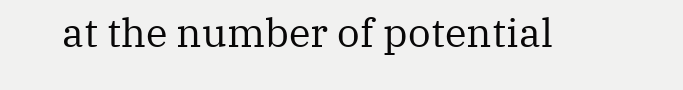at the number of potential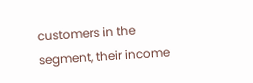customers in the segment, their income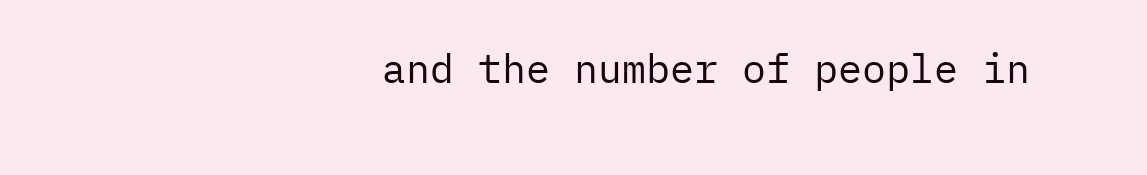and the number of people in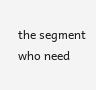the segment who need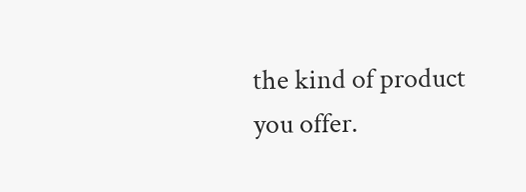the kind of product you offer.